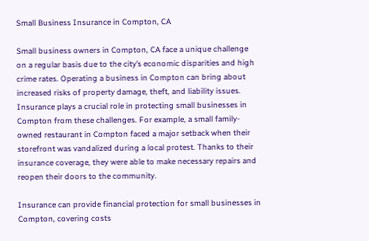Small Business Insurance in Compton, CA

Small business owners in Compton, CA face a unique challenge on a regular basis due to the city’s economic disparities and high crime rates. Operating a business in Compton can bring about increased risks of property damage, theft, and liability issues.
Insurance plays a crucial role in protecting small businesses in Compton from these challenges. For example, a small family-owned restaurant in Compton faced a major setback when their storefront was vandalized during a local protest. Thanks to their insurance coverage, they were able to make necessary repairs and reopen their doors to the community.

Insurance can provide financial protection for small businesses in Compton, covering costs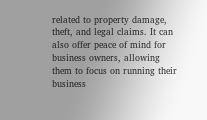related to property damage, theft, and legal claims. It can also offer peace of mind for business owners, allowing them to focus on running their business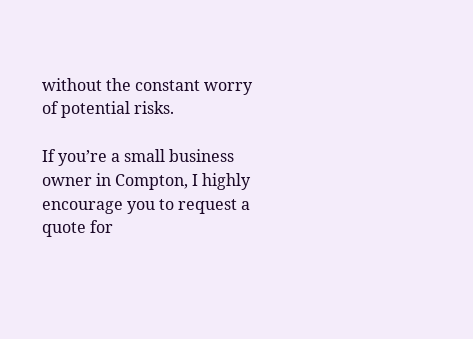without the constant worry of potential risks.

If you’re a small business owner in Compton, I highly encourage you to request a quote for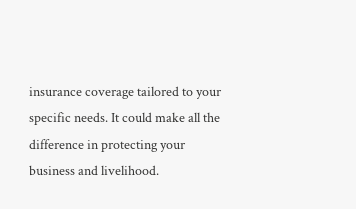insurance coverage tailored to your specific needs. It could make all the difference in protecting your business and livelihood.